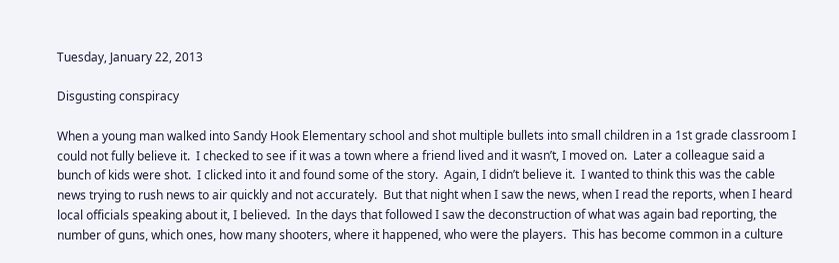Tuesday, January 22, 2013

Disgusting conspiracy

When a young man walked into Sandy Hook Elementary school and shot multiple bullets into small children in a 1st grade classroom I could not fully believe it.  I checked to see if it was a town where a friend lived and it wasn’t, I moved on.  Later a colleague said a bunch of kids were shot.  I clicked into it and found some of the story.  Again, I didn’t believe it.  I wanted to think this was the cable news trying to rush news to air quickly and not accurately.  But that night when I saw the news, when I read the reports, when I heard local officials speaking about it, I believed.  In the days that followed I saw the deconstruction of what was again bad reporting, the number of guns, which ones, how many shooters, where it happened, who were the players.  This has become common in a culture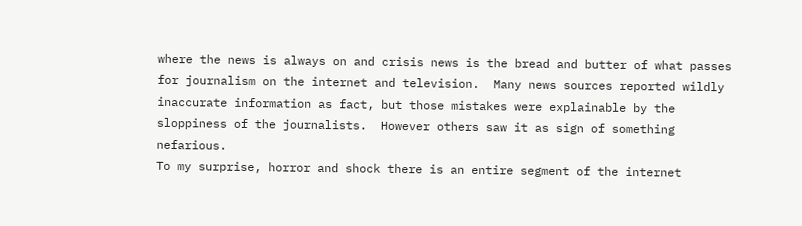where the news is always on and crisis news is the bread and butter of what passes for journalism on the internet and television.  Many news sources reported wildly inaccurate information as fact, but those mistakes were explainable by the sloppiness of the journalists.  However others saw it as sign of something nefarious.
To my surprise, horror and shock there is an entire segment of the internet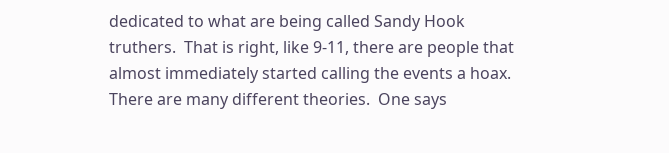dedicated to what are being called Sandy Hook truthers.  That is right, like 9-11, there are people that almost immediately started calling the events a hoax.  There are many different theories.  One says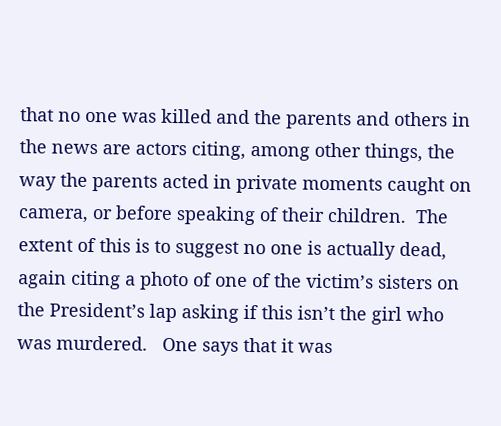that no one was killed and the parents and others in the news are actors citing, among other things, the way the parents acted in private moments caught on camera, or before speaking of their children.  The extent of this is to suggest no one is actually dead, again citing a photo of one of the victim’s sisters on the President’s lap asking if this isn’t the girl who was murdered.   One says that it was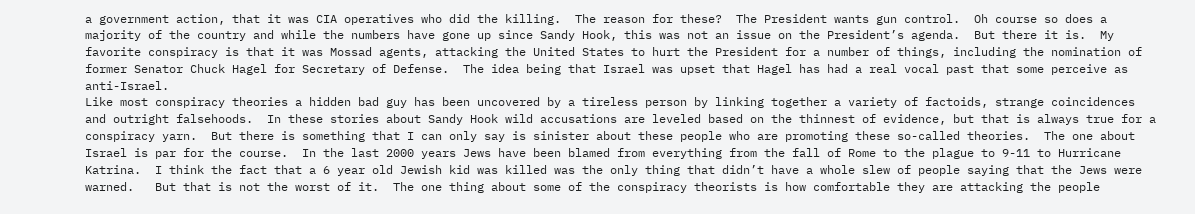a government action, that it was CIA operatives who did the killing.  The reason for these?  The President wants gun control.  Oh course so does a majority of the country and while the numbers have gone up since Sandy Hook, this was not an issue on the President’s agenda.  But there it is.  My favorite conspiracy is that it was Mossad agents, attacking the United States to hurt the President for a number of things, including the nomination of former Senator Chuck Hagel for Secretary of Defense.  The idea being that Israel was upset that Hagel has had a real vocal past that some perceive as anti-Israel.
Like most conspiracy theories a hidden bad guy has been uncovered by a tireless person by linking together a variety of factoids, strange coincidences and outright falsehoods.  In these stories about Sandy Hook wild accusations are leveled based on the thinnest of evidence, but that is always true for a conspiracy yarn.  But there is something that I can only say is sinister about these people who are promoting these so-called theories.  The one about Israel is par for the course.  In the last 2000 years Jews have been blamed from everything from the fall of Rome to the plague to 9-11 to Hurricane Katrina.  I think the fact that a 6 year old Jewish kid was killed was the only thing that didn’t have a whole slew of people saying that the Jews were warned.   But that is not the worst of it.  The one thing about some of the conspiracy theorists is how comfortable they are attacking the people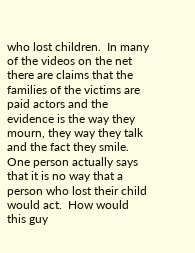who lost children.  In many of the videos on the net there are claims that the families of the victims are paid actors and the evidence is the way they mourn, they way they talk and the fact they smile.  One person actually says that it is no way that a person who lost their child would act.  How would this guy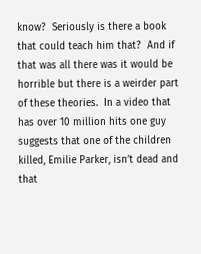know?  Seriously is there a book that could teach him that?  And if that was all there was it would be horrible but there is a weirder part of these theories.  In a video that has over 10 million hits one guy suggests that one of the children killed, Emilie Parker, isn’t dead and that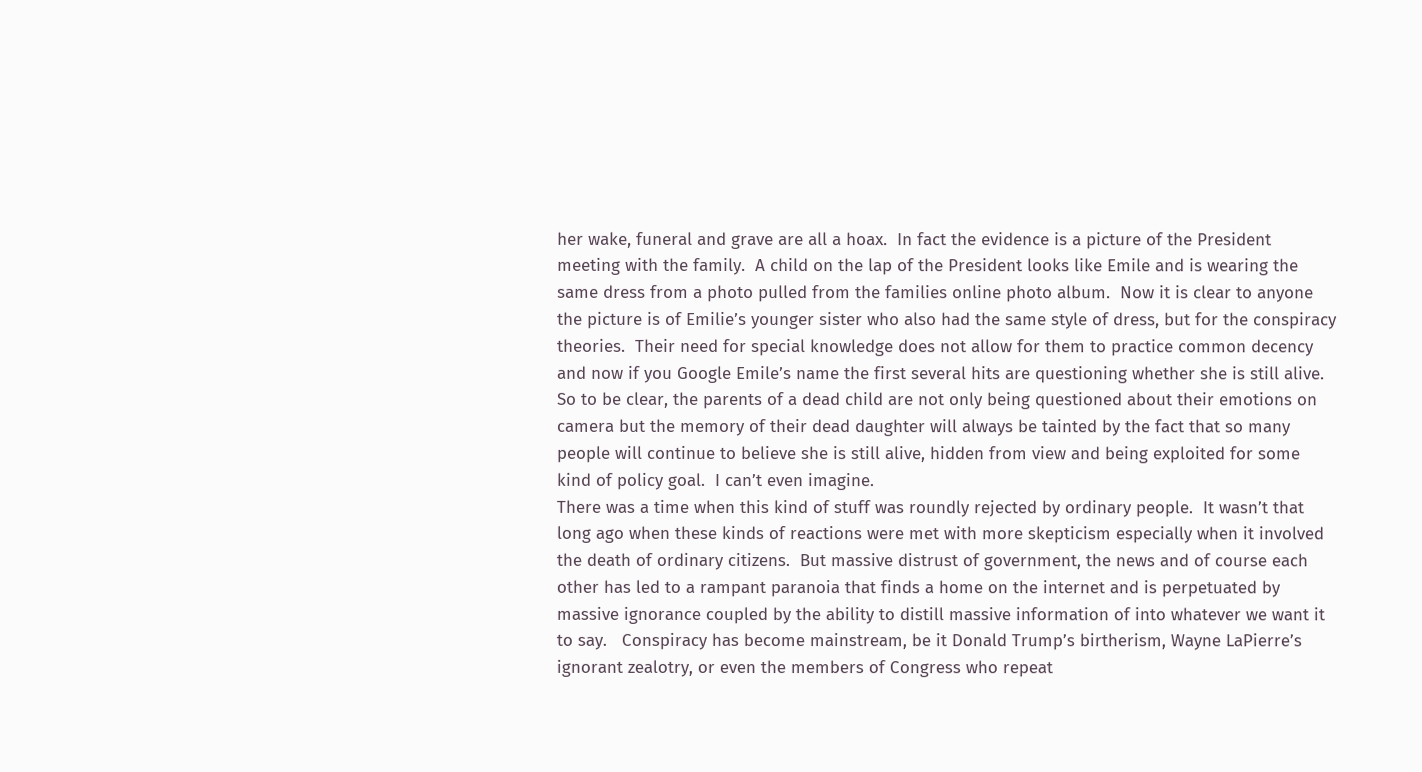her wake, funeral and grave are all a hoax.  In fact the evidence is a picture of the President meeting with the family.  A child on the lap of the President looks like Emile and is wearing the same dress from a photo pulled from the families online photo album.  Now it is clear to anyone the picture is of Emilie’s younger sister who also had the same style of dress, but for the conspiracy theories.  Their need for special knowledge does not allow for them to practice common decency and now if you Google Emile’s name the first several hits are questioning whether she is still alive.  So to be clear, the parents of a dead child are not only being questioned about their emotions on camera but the memory of their dead daughter will always be tainted by the fact that so many people will continue to believe she is still alive, hidden from view and being exploited for some kind of policy goal.  I can’t even imagine.
There was a time when this kind of stuff was roundly rejected by ordinary people.  It wasn’t that long ago when these kinds of reactions were met with more skepticism especially when it involved the death of ordinary citizens.  But massive distrust of government, the news and of course each other has led to a rampant paranoia that finds a home on the internet and is perpetuated by massive ignorance coupled by the ability to distill massive information of into whatever we want it to say.   Conspiracy has become mainstream, be it Donald Trump’s birtherism, Wayne LaPierre’s ignorant zealotry, or even the members of Congress who repeat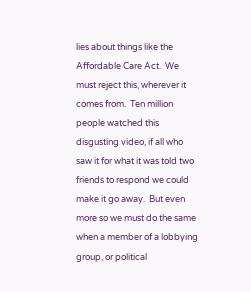lies about things like the Affordable Care Act.  We must reject this, wherever it comes from.  Ten million people watched this disgusting video, if all who saw it for what it was told two friends to respond we could make it go away.  But even more so we must do the same when a member of a lobbying group, or political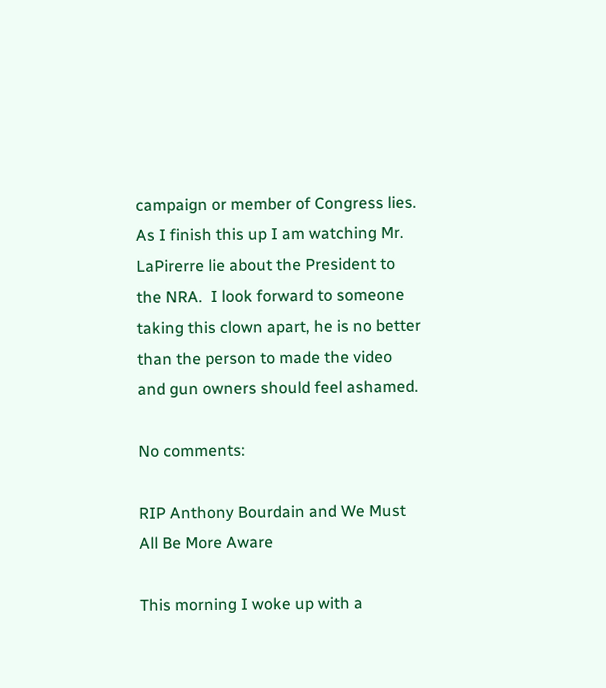campaign or member of Congress lies.  As I finish this up I am watching Mr. LaPirerre lie about the President to the NRA.  I look forward to someone taking this clown apart, he is no better than the person to made the video and gun owners should feel ashamed.

No comments:

RIP Anthony Bourdain and We Must All Be More Aware

This morning I woke up with a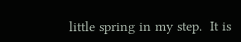little spring in my step.  It is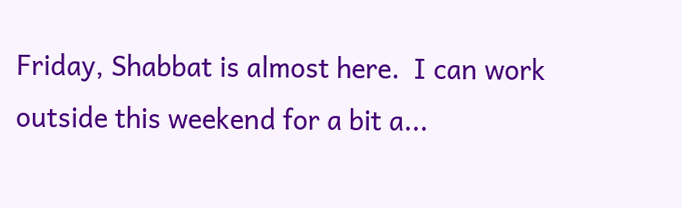Friday, Shabbat is almost here.  I can work outside this weekend for a bit a...